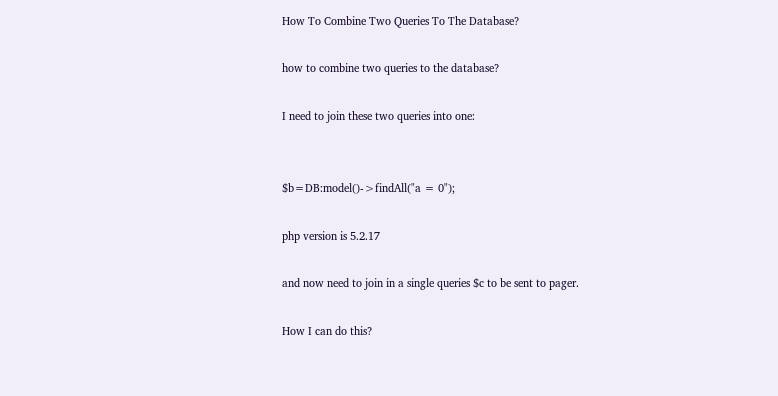How To Combine Two Queries To The Database?

how to combine two queries to the database?

I need to join these two queries into one:


$b=DB:model()->findAll("a = 0");

php version is 5.2.17

and now need to join in a single queries $c to be sent to pager.

How I can do this?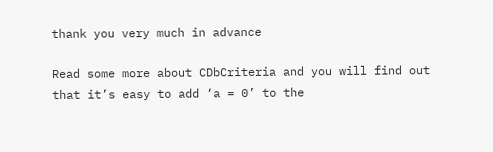thank you very much in advance

Read some more about CDbCriteria and you will find out that it’s easy to add ‘a = 0’ to the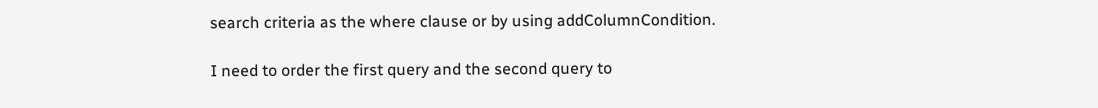search criteria as the where clause or by using addColumnCondition.

I need to order the first query and the second query to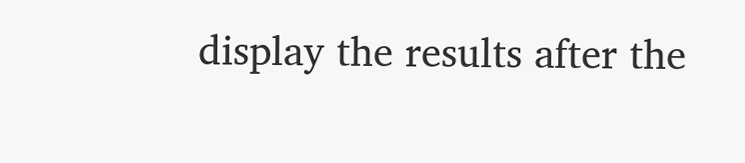display the results after the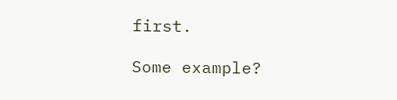first.

Some example?